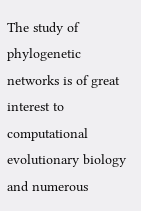The study of phylogenetic networks is of great interest to computational evolutionary biology and numerous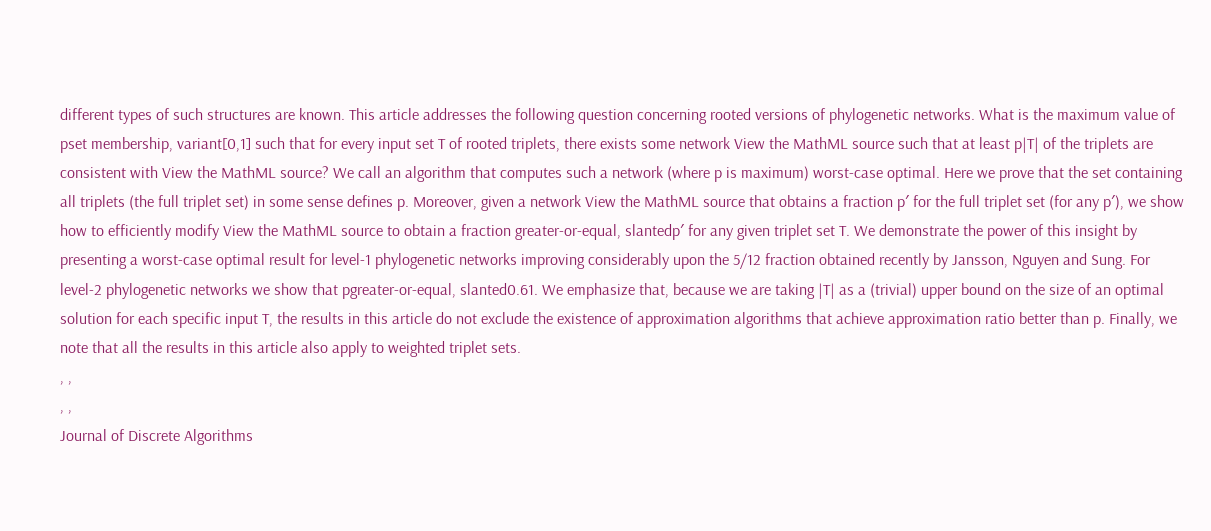different types of such structures are known. This article addresses the following question concerning rooted versions of phylogenetic networks. What is the maximum value of pset membership, variant[0,1] such that for every input set T of rooted triplets, there exists some network View the MathML source such that at least p|T| of the triplets are consistent with View the MathML source? We call an algorithm that computes such a network (where p is maximum) worst-case optimal. Here we prove that the set containing all triplets (the full triplet set) in some sense defines p. Moreover, given a network View the MathML source that obtains a fraction p′ for the full triplet set (for any p′), we show how to efficiently modify View the MathML source to obtain a fraction greater-or-equal, slantedp′ for any given triplet set T. We demonstrate the power of this insight by presenting a worst-case optimal result for level-1 phylogenetic networks improving considerably upon the 5/12 fraction obtained recently by Jansson, Nguyen and Sung. For level-2 phylogenetic networks we show that pgreater-or-equal, slanted0.61. We emphasize that, because we are taking |T| as a (trivial) upper bound on the size of an optimal solution for each specific input T, the results in this article do not exclude the existence of approximation algorithms that achieve approximation ratio better than p. Finally, we note that all the results in this article also apply to weighted triplet sets.
, ,
, ,
Journal of Discrete Algorithms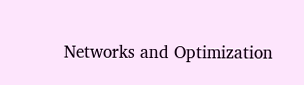Networks and Optimization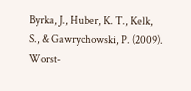Byrka, J., Huber, K. T., Kelk, S., & Gawrychowski, P. (2009). Worst-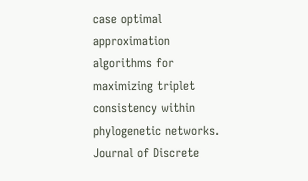case optimal approximation algorithms for maximizing triplet consistency within phylogenetic networks. Journal of Discrete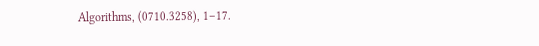Algorithms, (0710.3258), 1–17.